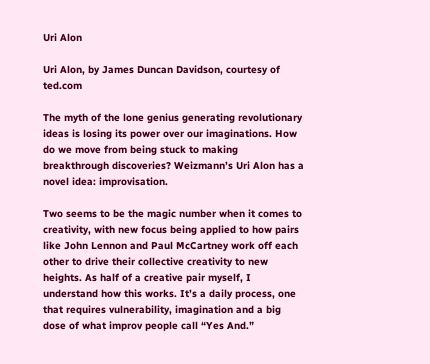Uri Alon

Uri Alon, by James Duncan Davidson, courtesy of ted.com

The myth of the lone genius generating revolutionary ideas is losing its power over our imaginations. How do we move from being stuck to making breakthrough discoveries? Weizmann’s Uri Alon has a novel idea: improvisation.

Two seems to be the magic number when it comes to creativity, with new focus being applied to how pairs like John Lennon and Paul McCartney work off each other to drive their collective creativity to new heights. As half of a creative pair myself, I understand how this works. It’s a daily process, one that requires vulnerability, imagination and a big dose of what improv people call “Yes And.”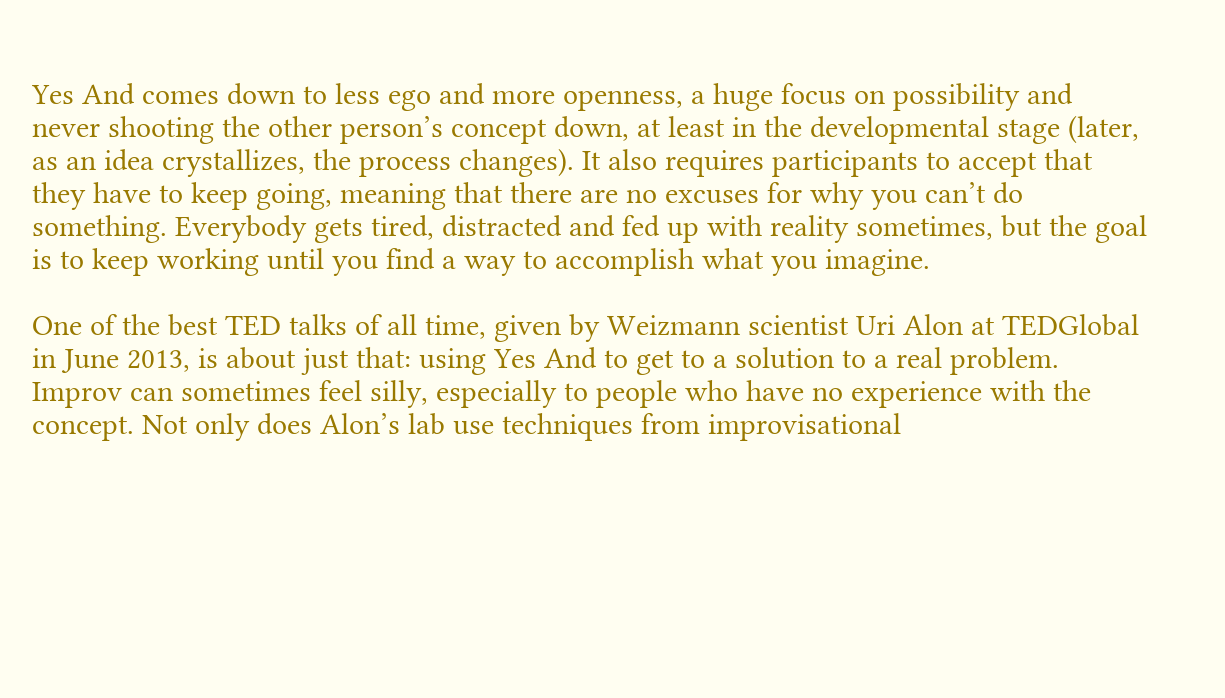Yes And comes down to less ego and more openness, a huge focus on possibility and never shooting the other person’s concept down, at least in the developmental stage (later, as an idea crystallizes, the process changes). It also requires participants to accept that they have to keep going, meaning that there are no excuses for why you can’t do something. Everybody gets tired, distracted and fed up with reality sometimes, but the goal is to keep working until you find a way to accomplish what you imagine.

One of the best TED talks of all time, given by Weizmann scientist Uri Alon at TEDGlobal in June 2013, is about just that: using Yes And to get to a solution to a real problem. Improv can sometimes feel silly, especially to people who have no experience with the concept. Not only does Alon’s lab use techniques from improvisational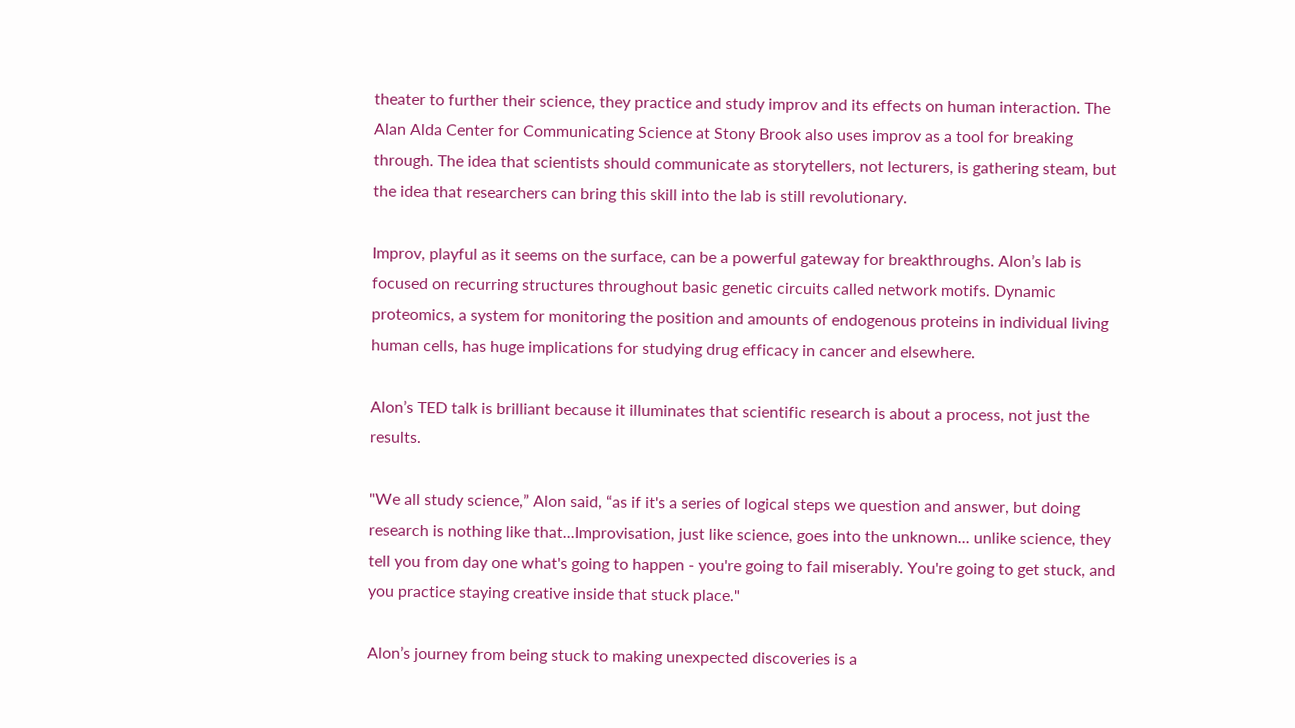theater to further their science, they practice and study improv and its effects on human interaction. The Alan Alda Center for Communicating Science at Stony Brook also uses improv as a tool for breaking through. The idea that scientists should communicate as storytellers, not lecturers, is gathering steam, but the idea that researchers can bring this skill into the lab is still revolutionary.

Improv, playful as it seems on the surface, can be a powerful gateway for breakthroughs. Alon’s lab is focused on recurring structures throughout basic genetic circuits called network motifs. Dynamic proteomics, a system for monitoring the position and amounts of endogenous proteins in individual living human cells, has huge implications for studying drug efficacy in cancer and elsewhere.

Alon’s TED talk is brilliant because it illuminates that scientific research is about a process, not just the results.

"We all study science,” Alon said, “as if it's a series of logical steps we question and answer, but doing research is nothing like that...Improvisation, just like science, goes into the unknown... unlike science, they tell you from day one what's going to happen - you're going to fail miserably. You're going to get stuck, and you practice staying creative inside that stuck place."

Alon’s journey from being stuck to making unexpected discoveries is a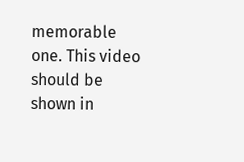memorable one. This video should be shown in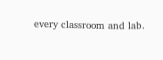every classroom and lab.